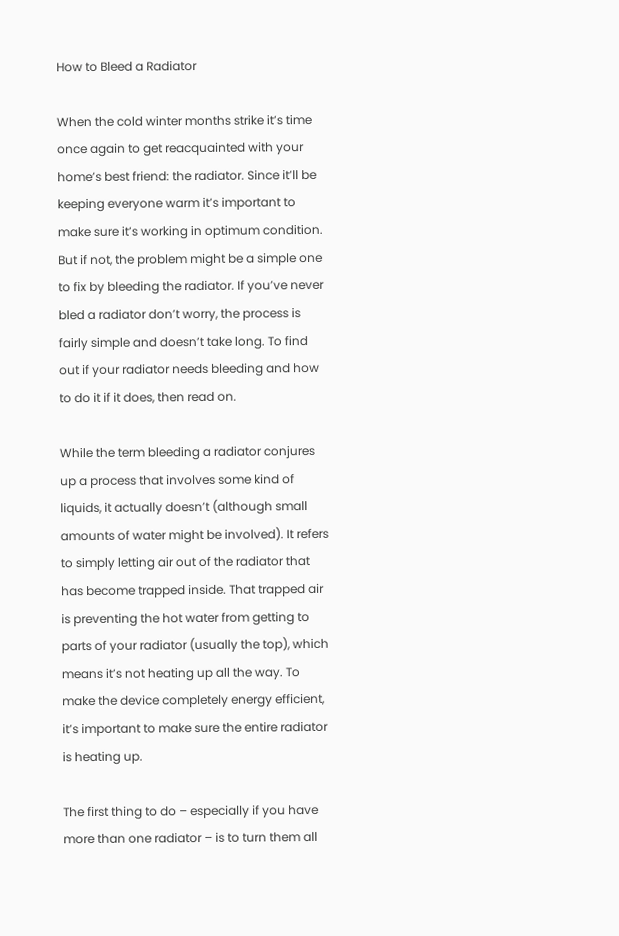How to Bleed a Radiator

When the cold winter months strike it’s time once again to get reacquainted with your home’s best friend: the radiator. Since it’ll be keeping everyone warm it’s important to make sure it’s working in optimum condition. But if not, the problem might be a simple one to fix by bleeding the radiator. If you’ve never bled a radiator don’t worry, the process is fairly simple and doesn’t take long. To find out if your radiator needs bleeding and how to do it if it does, then read on.

While the term bleeding a radiator conjures up a process that involves some kind of liquids, it actually doesn’t (although small amounts of water might be involved). It refers to simply letting air out of the radiator that has become trapped inside. That trapped air is preventing the hot water from getting to parts of your radiator (usually the top), which means it’s not heating up all the way. To make the device completely energy efficient, it’s important to make sure the entire radiator is heating up.

The first thing to do – especially if you have more than one radiator – is to turn them all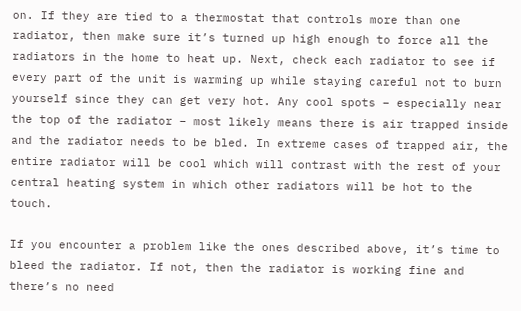on. If they are tied to a thermostat that controls more than one radiator, then make sure it’s turned up high enough to force all the radiators in the home to heat up. Next, check each radiator to see if every part of the unit is warming up while staying careful not to burn yourself since they can get very hot. Any cool spots – especially near the top of the radiator – most likely means there is air trapped inside and the radiator needs to be bled. In extreme cases of trapped air, the entire radiator will be cool which will contrast with the rest of your central heating system in which other radiators will be hot to the touch.

If you encounter a problem like the ones described above, it’s time to bleed the radiator. If not, then the radiator is working fine and there’s no need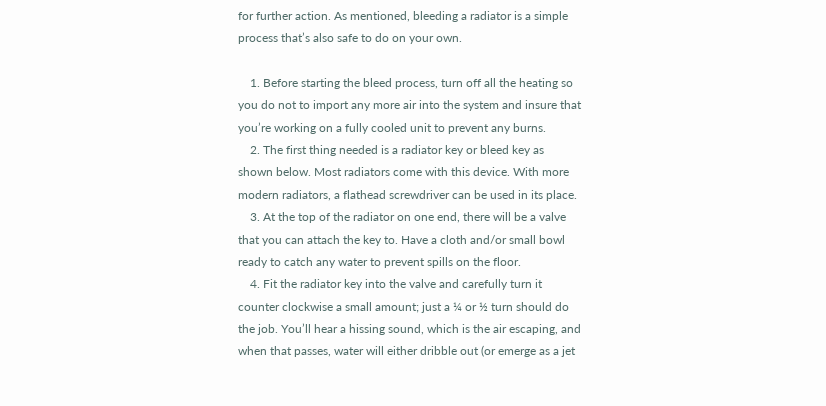for further action. As mentioned, bleeding a radiator is a simple process that’s also safe to do on your own.

    1. Before starting the bleed process, turn off all the heating so you do not to import any more air into the system and insure that you’re working on a fully cooled unit to prevent any burns.
    2. The first thing needed is a radiator key or bleed key as shown below. Most radiators come with this device. With more modern radiators, a flathead screwdriver can be used in its place.
    3. At the top of the radiator on one end, there will be a valve that you can attach the key to. Have a cloth and/or small bowl ready to catch any water to prevent spills on the floor.
    4. Fit the radiator key into the valve and carefully turn it counter clockwise a small amount; just a ¼ or ½ turn should do the job. You’ll hear a hissing sound, which is the air escaping, and when that passes, water will either dribble out (or emerge as a jet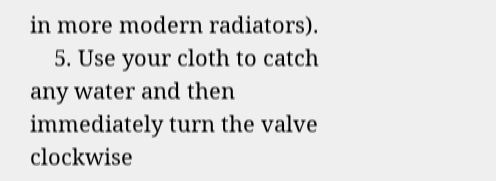in more modern radiators).
    5. Use your cloth to catch any water and then immediately turn the valve clockwise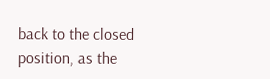back to the closed position, as the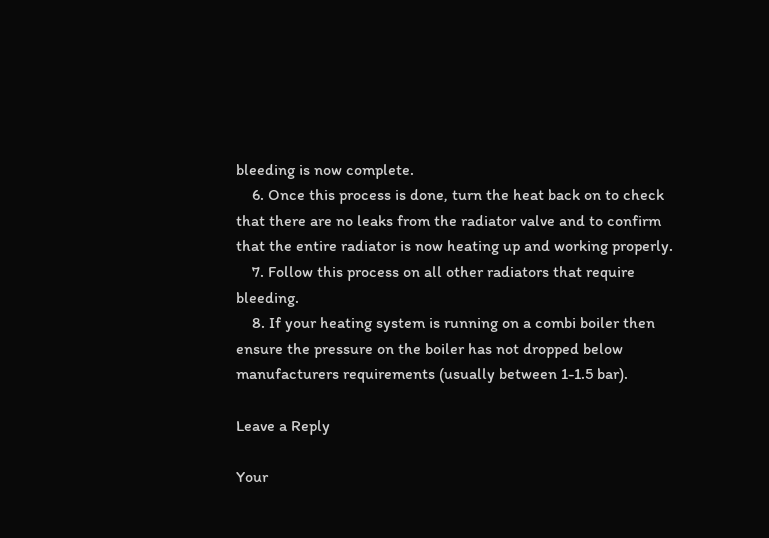bleeding is now complete.
    6. Once this process is done, turn the heat back on to check that there are no leaks from the radiator valve and to confirm that the entire radiator is now heating up and working properly.
    7. Follow this process on all other radiators that require bleeding.
    8. If your heating system is running on a combi boiler then ensure the pressure on the boiler has not dropped below manufacturers requirements (usually between 1-1.5 bar).

Leave a Reply

Your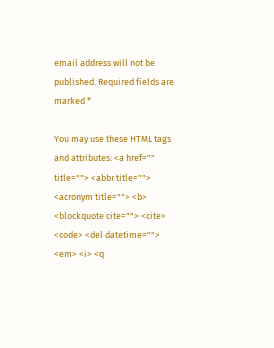email address will not be published. Required fields are marked *

You may use these HTML tags and attributes: <a href="" title=""> <abbr title=""> <acronym title=""> <b> <blockquote cite=""> <cite> <code> <del datetime=""> <em> <i> <q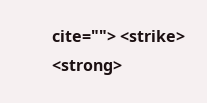cite=""> <strike> <strong>